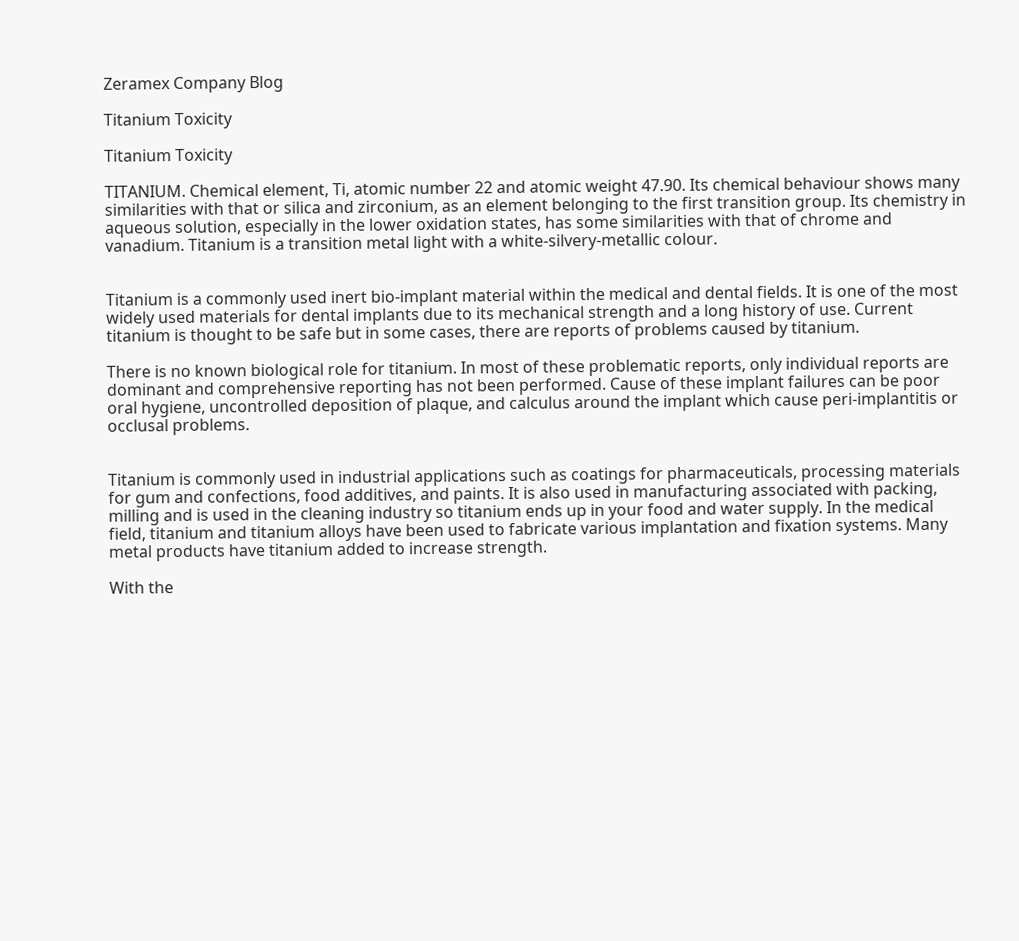Zeramex Company Blog

Titanium Toxicity

Titanium Toxicity

TITANIUM. Chemical element, Ti, atomic number 22 and atomic weight 47.90. Its chemical behaviour shows many similarities with that or silica and zirconium, as an element belonging to the first transition group. Its chemistry in aqueous solution, especially in the lower oxidation states, has some similarities with that of chrome and vanadium. Titanium is a transition metal light with a white-silvery-metallic colour.


Titanium is a commonly used inert bio-implant material within the medical and dental fields. It is one of the most widely used materials for dental implants due to its mechanical strength and a long history of use. Current titanium is thought to be safe but in some cases, there are reports of problems caused by titanium.

There is no known biological role for titanium. In most of these problematic reports, only individual reports are dominant and comprehensive reporting has not been performed. Cause of these implant failures can be poor oral hygiene, uncontrolled deposition of plaque, and calculus around the implant which cause peri-implantitis or occlusal problems.


Titanium is commonly used in industrial applications such as coatings for pharmaceuticals, processing materials for gum and confections, food additives, and paints. It is also used in manufacturing associated with packing, milling and is used in the cleaning industry so titanium ends up in your food and water supply. In the medical field, titanium and titanium alloys have been used to fabricate various implantation and fixation systems. Many metal products have titanium added to increase strength.

With the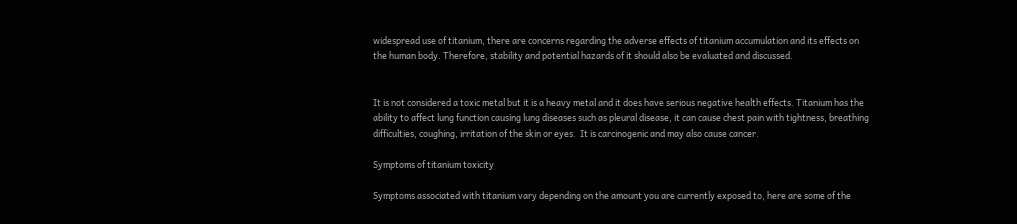widespread use of titanium, there are concerns regarding the adverse effects of titanium accumulation and its effects on the human body. Therefore, stability and potential hazards of it should also be evaluated and discussed.


It is not considered a toxic metal but it is a heavy metal and it does have serious negative health effects. Titanium has the ability to affect lung function causing lung diseases such as pleural disease, it can cause chest pain with tightness, breathing difficulties, coughing, irritation of the skin or eyes.  It is carcinogenic and may also cause cancer.

Symptoms of titanium toxicity

Symptoms associated with titanium vary depending on the amount you are currently exposed to, here are some of the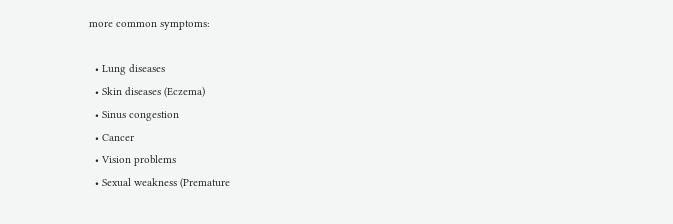more common symptoms:

  • Lung diseases
  • Skin diseases (Eczema)
  • Sinus congestion
  • Cancer
  • Vision problems
  • Sexual weakness (Premature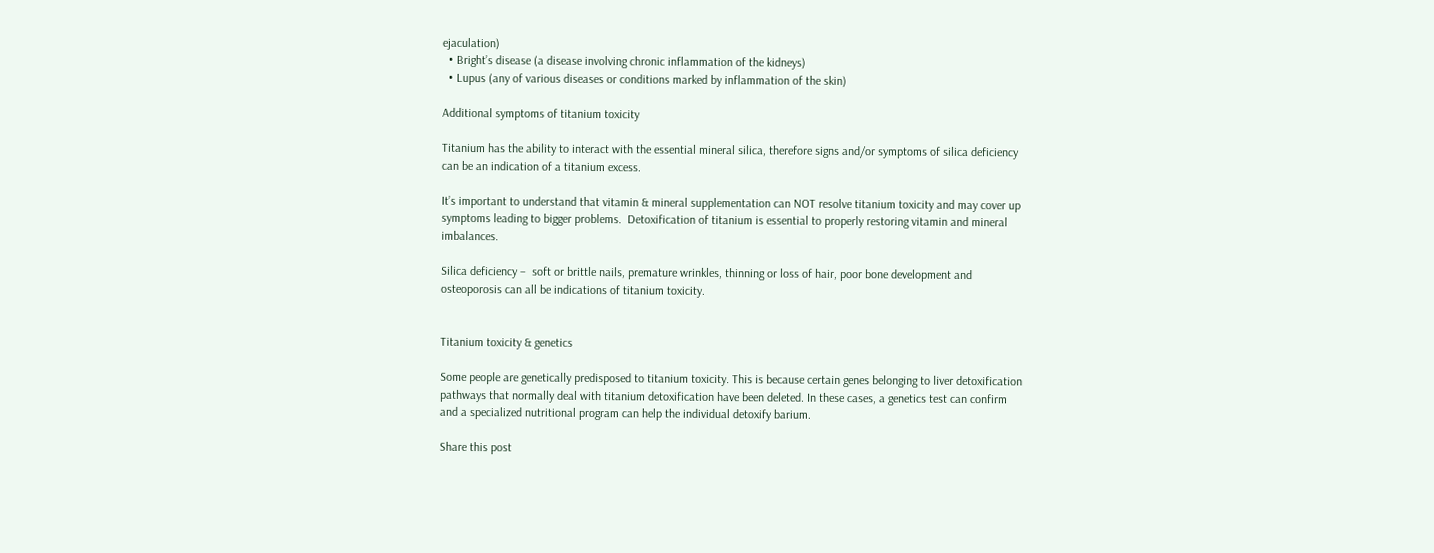ejaculation)
  • Bright’s disease (a disease involving chronic inflammation of the kidneys)
  • Lupus (any of various diseases or conditions marked by inflammation of the skin)

Additional symptoms of titanium toxicity

Titanium has the ability to interact with the essential mineral silica, therefore signs and/or symptoms of silica deficiency can be an indication of a titanium excess.

It’s important to understand that vitamin & mineral supplementation can NOT resolve titanium toxicity and may cover up symptoms leading to bigger problems.  Detoxification of titanium is essential to properly restoring vitamin and mineral imbalances.

Silica deficiency –  soft or brittle nails, premature wrinkles, thinning or loss of hair, poor bone development and osteoporosis can all be indications of titanium toxicity.


Titanium toxicity & genetics

Some people are genetically predisposed to titanium toxicity. This is because certain genes belonging to liver detoxification pathways that normally deal with titanium detoxification have been deleted. In these cases, a genetics test can confirm and a specialized nutritional program can help the individual detoxify barium.

Share this post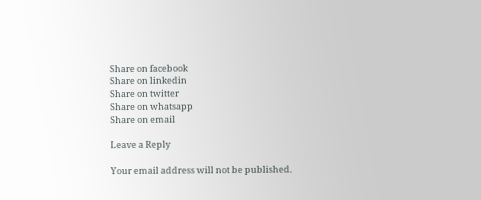Share on facebook
Share on linkedin
Share on twitter
Share on whatsapp
Share on email

Leave a Reply

Your email address will not be published.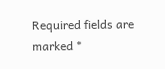Required fields are marked *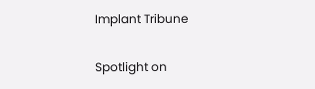Implant Tribune

Spotlight on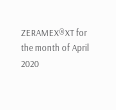ZERAMEX®XT for the month of April 2020